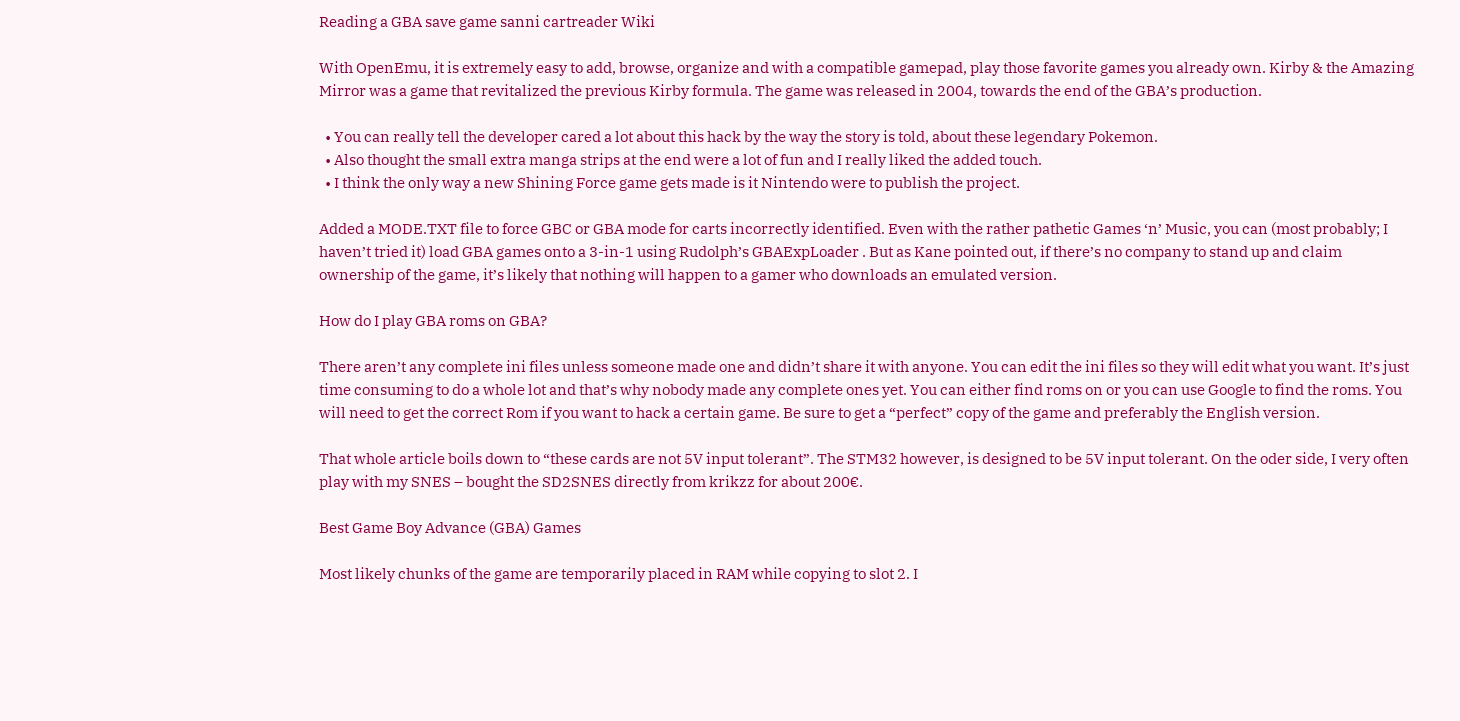Reading a GBA save game sanni cartreader Wiki

With OpenEmu, it is extremely easy to add, browse, organize and with a compatible gamepad, play those favorite games you already own. Kirby & the Amazing Mirror was a game that revitalized the previous Kirby formula. The game was released in 2004, towards the end of the GBA’s production.

  • You can really tell the developer cared a lot about this hack by the way the story is told, about these legendary Pokemon.
  • Also thought the small extra manga strips at the end were a lot of fun and I really liked the added touch.
  • I think the only way a new Shining Force game gets made is it Nintendo were to publish the project.

Added a MODE.TXT file to force GBC or GBA mode for carts incorrectly identified. Even with the rather pathetic Games ‘n’ Music, you can (most probably; I haven’t tried it) load GBA games onto a 3-in-1 using Rudolph’s GBAExpLoader . But as Kane pointed out, if there’s no company to stand up and claim ownership of the game, it’s likely that nothing will happen to a gamer who downloads an emulated version.

How do I play GBA roms on GBA?

There aren’t any complete ini files unless someone made one and didn’t share it with anyone. You can edit the ini files so they will edit what you want. It’s just time consuming to do a whole lot and that’s why nobody made any complete ones yet. You can either find roms on or you can use Google to find the roms. You will need to get the correct Rom if you want to hack a certain game. Be sure to get a “perfect” copy of the game and preferably the English version.

That whole article boils down to “these cards are not 5V input tolerant”. The STM32 however, is designed to be 5V input tolerant. On the oder side, I very often play with my SNES – bought the SD2SNES directly from krikzz for about 200€.

Best Game Boy Advance (GBA) Games

Most likely chunks of the game are temporarily placed in RAM while copying to slot 2. I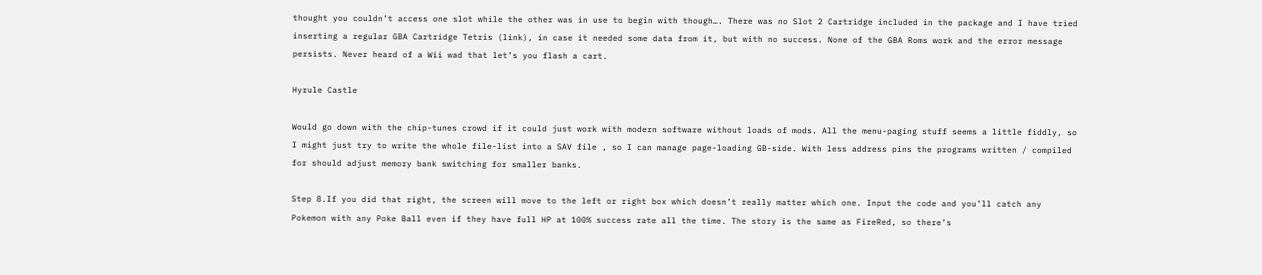thought you couldn’t access one slot while the other was in use to begin with though…. There was no Slot 2 Cartridge included in the package and I have tried inserting a regular GBA Cartridge Tetris (link), in case it needed some data from it, but with no success. None of the GBA Roms work and the error message persists. Never heard of a Wii wad that let’s you flash a cart.

Hyrule Castle

Would go down with the chip-tunes crowd if it could just work with modern software without loads of mods. All the menu-paging stuff seems a little fiddly, so I might just try to write the whole file-list into a SAV file , so I can manage page-loading GB-side. With less address pins the programs written / compiled for should adjust memory bank switching for smaller banks.

Step 8.If you did that right, the screen will move to the left or right box which doesn’t really matter which one. Input the code and you’ll catch any Pokemon with any Poke Ball even if they have full HP at 100% success rate all the time. The story is the same as FireRed, so there’s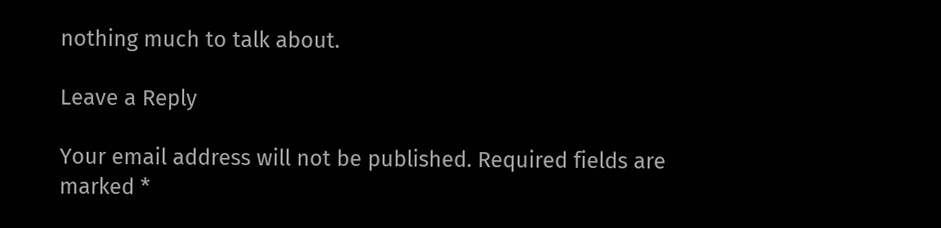nothing much to talk about.

Leave a Reply

Your email address will not be published. Required fields are marked *